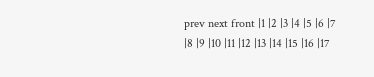prev next front |1 |2 |3 |4 |5 |6 |7 |8 |9 |10 |11 |12 |13 |14 |15 |16 |17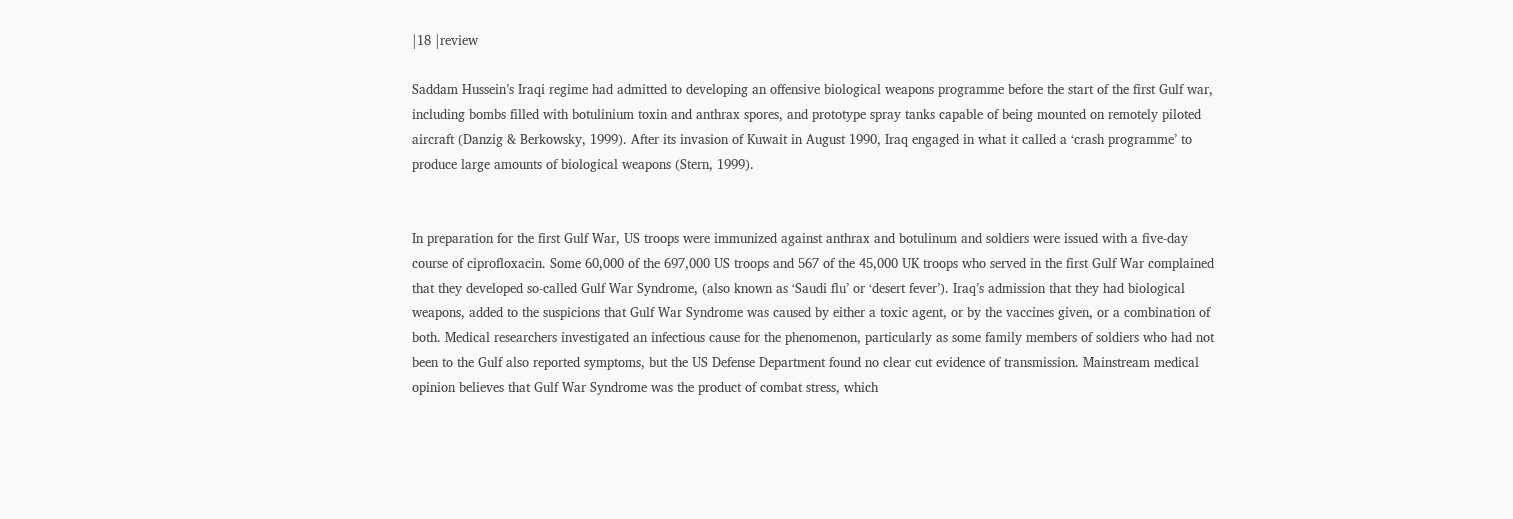|18 |review

Saddam Hussein’s Iraqi regime had admitted to developing an offensive biological weapons programme before the start of the first Gulf war, including bombs filled with botulinium toxin and anthrax spores, and prototype spray tanks capable of being mounted on remotely piloted aircraft (Danzig & Berkowsky, 1999). After its invasion of Kuwait in August 1990, Iraq engaged in what it called a ‘crash programme’ to produce large amounts of biological weapons (Stern, 1999).


In preparation for the first Gulf War, US troops were immunized against anthrax and botulinum and soldiers were issued with a five-day course of ciprofloxacin. Some 60,000 of the 697,000 US troops and 567 of the 45,000 UK troops who served in the first Gulf War complained that they developed so-called Gulf War Syndrome, (also known as ‘Saudi flu’ or ‘desert fever’). Iraq’s admission that they had biological weapons, added to the suspicions that Gulf War Syndrome was caused by either a toxic agent, or by the vaccines given, or a combination of both. Medical researchers investigated an infectious cause for the phenomenon, particularly as some family members of soldiers who had not been to the Gulf also reported symptoms, but the US Defense Department found no clear cut evidence of transmission. Mainstream medical opinion believes that Gulf War Syndrome was the product of combat stress, which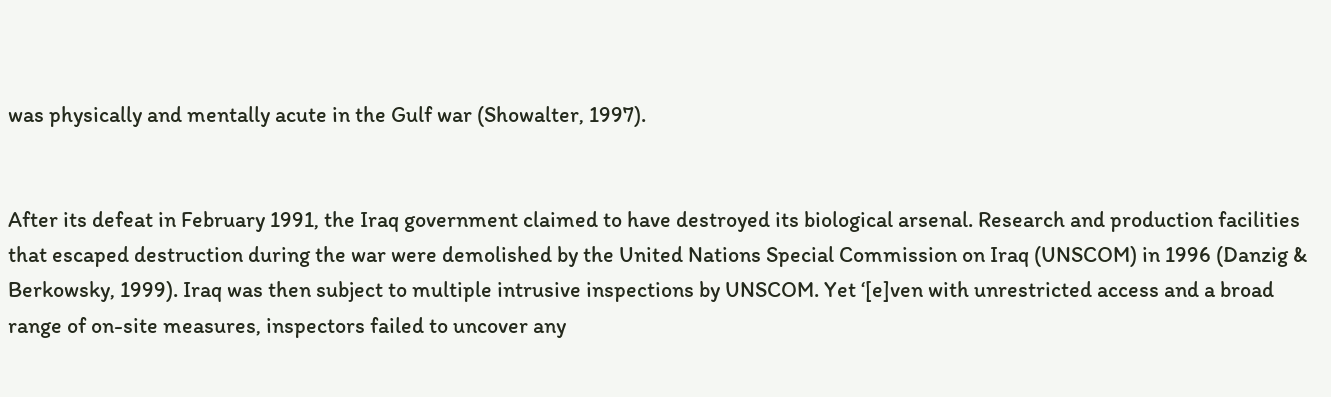was physically and mentally acute in the Gulf war (Showalter, 1997).


After its defeat in February 1991, the Iraq government claimed to have destroyed its biological arsenal. Research and production facilities that escaped destruction during the war were demolished by the United Nations Special Commission on Iraq (UNSCOM) in 1996 (Danzig & Berkowsky, 1999). Iraq was then subject to multiple intrusive inspections by UNSCOM. Yet ‘[e]ven with unrestricted access and a broad range of on-site measures, inspectors failed to uncover any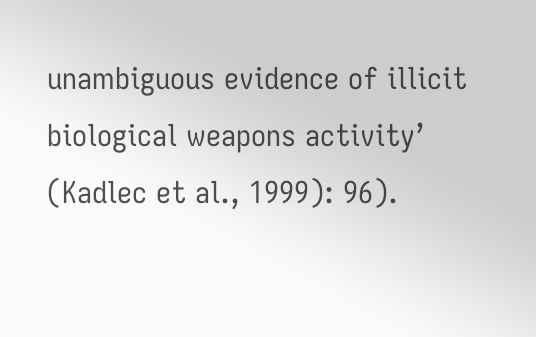unambiguous evidence of illicit biological weapons activity’ (Kadlec et al., 1999): 96).